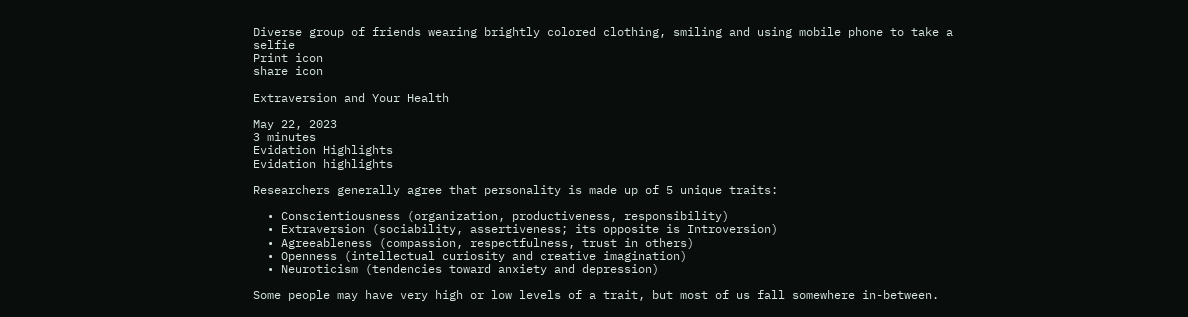Diverse group of friends wearing brightly colored clothing, smiling and using mobile phone to take a selfie
Print icon
share icon

Extraversion and Your Health

May 22, 2023
3 minutes
Evidation Highlights
Evidation highlights

Researchers generally agree that personality is made up of 5 unique traits:

  • Conscientiousness (organization, productiveness, responsibility)
  • Extraversion (sociability, assertiveness; its opposite is Introversion)
  • Agreeableness (compassion, respectfulness, trust in others)
  • Openness (intellectual curiosity and creative imagination)
  • Neuroticism (tendencies toward anxiety and depression)

Some people may have very high or low levels of a trait, but most of us fall somewhere in-between.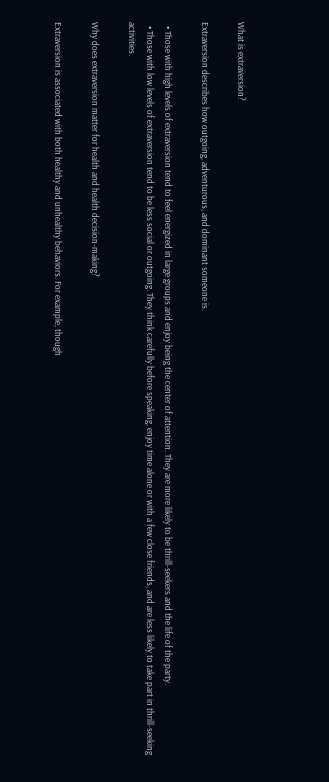What is extraversion?

Extraversion describes how outgoing, adventurous, and dominant someone is.

  • Those with high levels of extraversion tend to feel energized in large groups and enjoy being the center of attention. They are more likely to be thrill-seekers and the life of the party.
  • Those with low levels of extraversion tend to be less social or outgoing. They think carefully before speaking, enjoy time alone or with a few close friends, and are less likely to take part in thrill-seeking activities.

Why does extraversion matter for health and health decision-making?

Extraversion is associated with both healthy and unhealthy behaviors. For example, though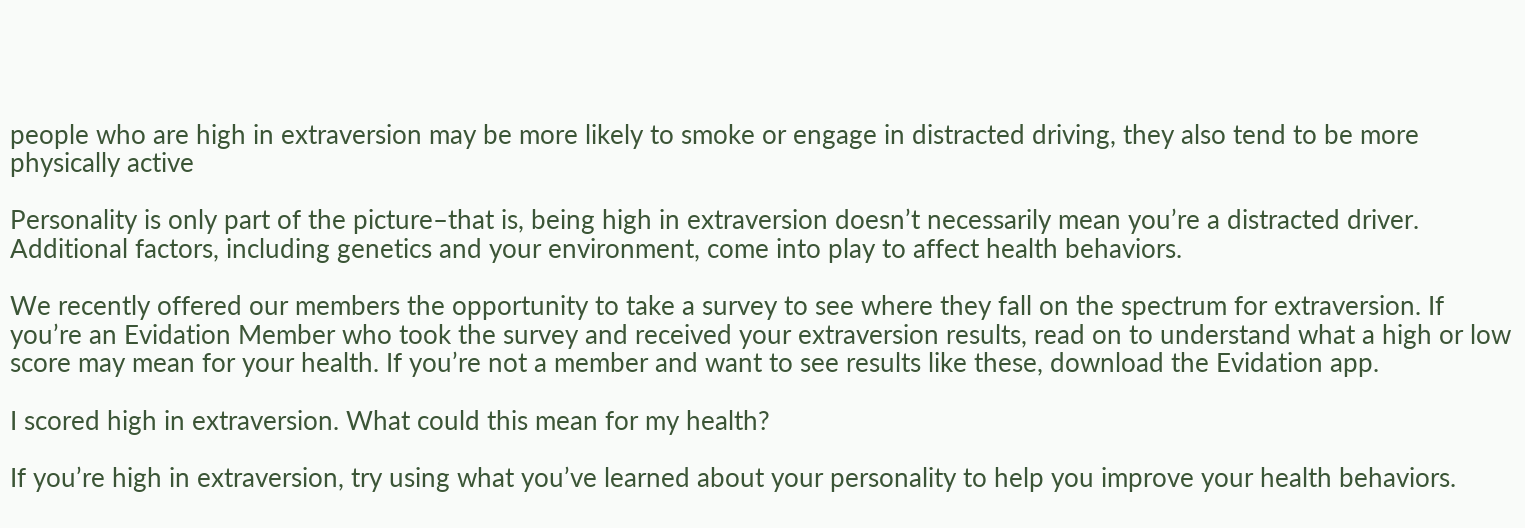people who are high in extraversion may be more likely to smoke or engage in distracted driving, they also tend to be more physically active

Personality is only part of the picture–that is, being high in extraversion doesn’t necessarily mean you’re a distracted driver. Additional factors, including genetics and your environment, come into play to affect health behaviors.

We recently offered our members the opportunity to take a survey to see where they fall on the spectrum for extraversion. If you’re an Evidation Member who took the survey and received your extraversion results, read on to understand what a high or low score may mean for your health. If you’re not a member and want to see results like these, download the Evidation app.

I scored high in extraversion. What could this mean for my health?

If you’re high in extraversion, try using what you’ve learned about your personality to help you improve your health behaviors.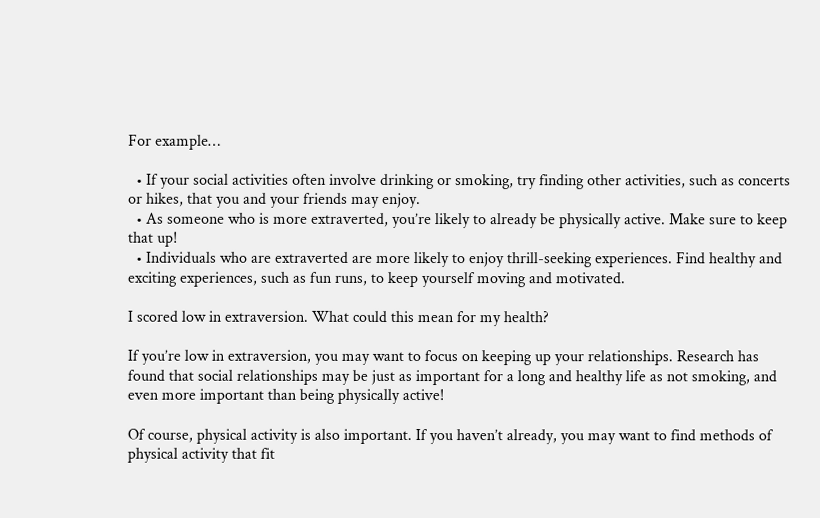For example…

  • If your social activities often involve drinking or smoking, try finding other activities, such as concerts or hikes, that you and your friends may enjoy.
  • As someone who is more extraverted, you’re likely to already be physically active. Make sure to keep that up!
  • Individuals who are extraverted are more likely to enjoy thrill-seeking experiences. Find healthy and exciting experiences, such as fun runs, to keep yourself moving and motivated.

I scored low in extraversion. What could this mean for my health?

If you’re low in extraversion, you may want to focus on keeping up your relationships. Research has found that social relationships may be just as important for a long and healthy life as not smoking, and even more important than being physically active!

Of course, physical activity is also important. If you haven’t already, you may want to find methods of physical activity that fit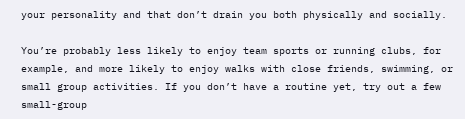your personality and that don’t drain you both physically and socially.

You’re probably less likely to enjoy team sports or running clubs, for example, and more likely to enjoy walks with close friends, swimming, or small group activities. If you don’t have a routine yet, try out a few small-group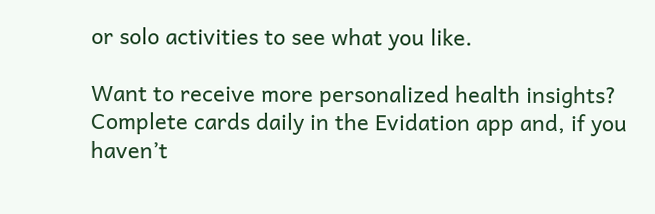or solo activities to see what you like.

Want to receive more personalized health insights? Complete cards daily in the Evidation app and, if you haven’t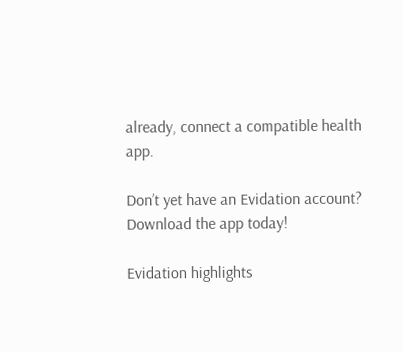already, connect a compatible health app.

Don’t yet have an Evidation account? Download the app today!

Evidation highlights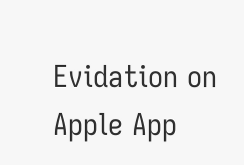Evidation on Apple App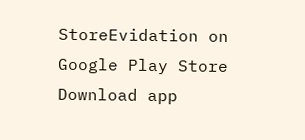StoreEvidation on Google Play Store
Download app